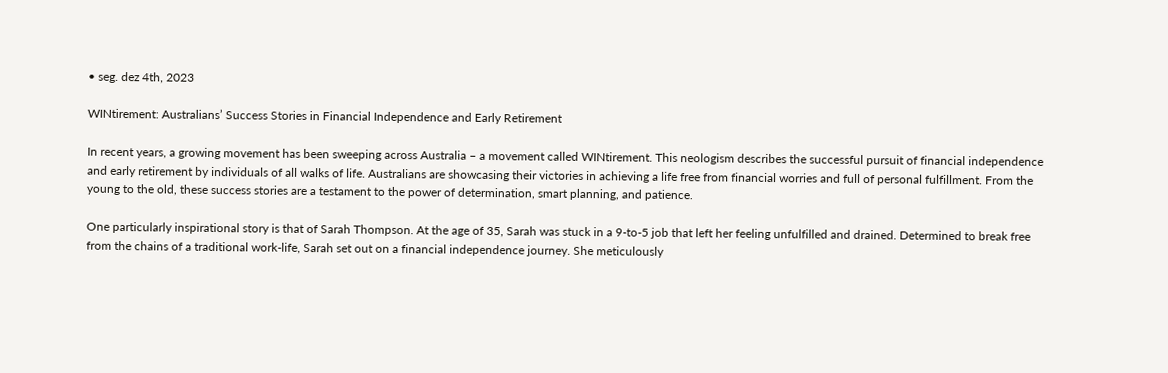• seg. dez 4th, 2023

WINtirement: Australians’ Success Stories in Financial Independence and Early Retirement

In recent years, a growing movement has been sweeping across Australia – a movement called WINtirement. This neologism describes the successful pursuit of financial independence and early retirement by individuals of all walks of life. Australians are showcasing their victories in achieving a life free from financial worries and full of personal fulfillment. From the young to the old, these success stories are a testament to the power of determination, smart planning, and patience.

One particularly inspirational story is that of Sarah Thompson. At the age of 35, Sarah was stuck in a 9-to-5 job that left her feeling unfulfilled and drained. Determined to break free from the chains of a traditional work-life, Sarah set out on a financial independence journey. She meticulously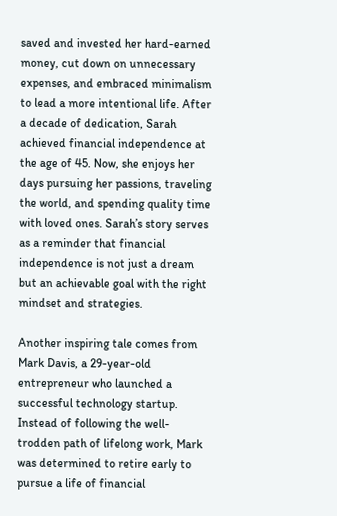saved and invested her hard-earned money, cut down on unnecessary expenses, and embraced minimalism to lead a more intentional life. After a decade of dedication, Sarah achieved financial independence at the age of 45. Now, she enjoys her days pursuing her passions, traveling the world, and spending quality time with loved ones. Sarah’s story serves as a reminder that financial independence is not just a dream but an achievable goal with the right mindset and strategies.

Another inspiring tale comes from Mark Davis, a 29-year-old entrepreneur who launched a successful technology startup. Instead of following the well-trodden path of lifelong work, Mark was determined to retire early to pursue a life of financial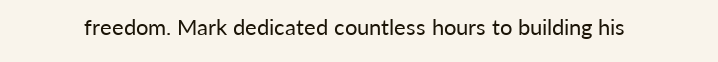freedom. Mark dedicated countless hours to building his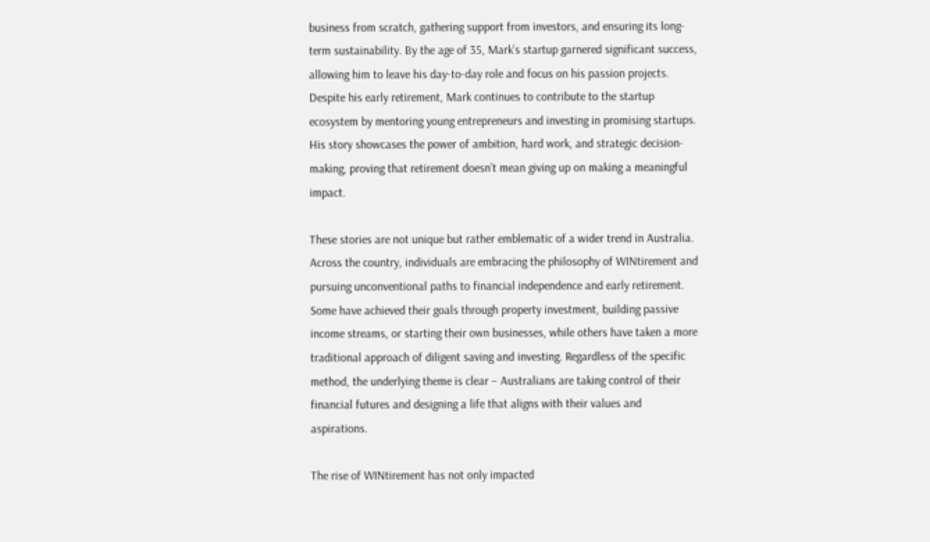business from scratch, gathering support from investors, and ensuring its long-term sustainability. By the age of 35, Mark’s startup garnered significant success, allowing him to leave his day-to-day role and focus on his passion projects. Despite his early retirement, Mark continues to contribute to the startup ecosystem by mentoring young entrepreneurs and investing in promising startups. His story showcases the power of ambition, hard work, and strategic decision-making, proving that retirement doesn’t mean giving up on making a meaningful impact.

These stories are not unique but rather emblematic of a wider trend in Australia. Across the country, individuals are embracing the philosophy of WINtirement and pursuing unconventional paths to financial independence and early retirement. Some have achieved their goals through property investment, building passive income streams, or starting their own businesses, while others have taken a more traditional approach of diligent saving and investing. Regardless of the specific method, the underlying theme is clear – Australians are taking control of their financial futures and designing a life that aligns with their values and aspirations.

The rise of WINtirement has not only impacted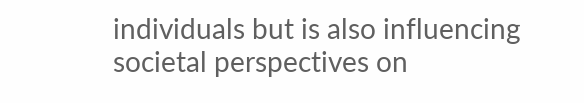individuals but is also influencing societal perspectives on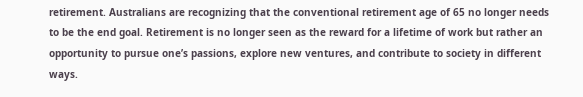retirement. Australians are recognizing that the conventional retirement age of 65 no longer needs to be the end goal. Retirement is no longer seen as the reward for a lifetime of work but rather an opportunity to pursue one’s passions, explore new ventures, and contribute to society in different ways.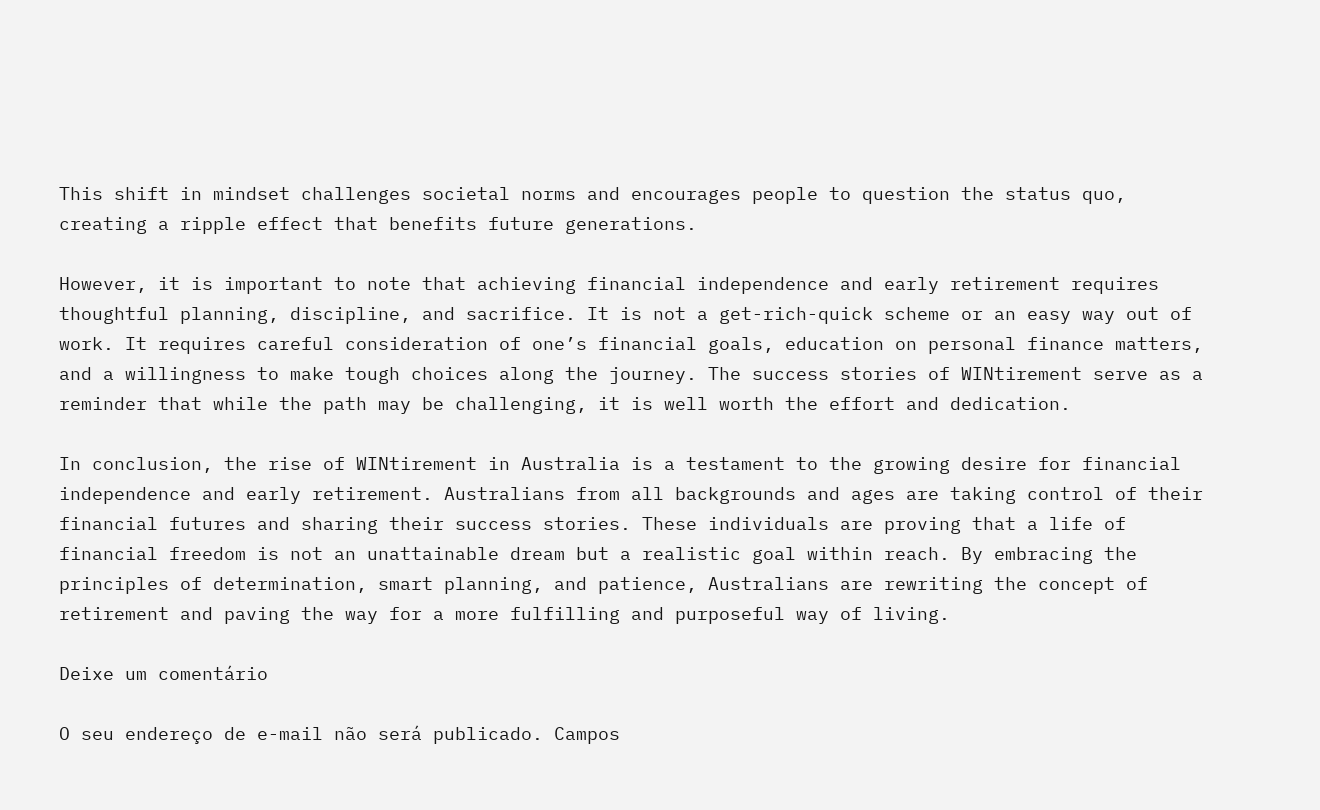This shift in mindset challenges societal norms and encourages people to question the status quo, creating a ripple effect that benefits future generations.

However, it is important to note that achieving financial independence and early retirement requires thoughtful planning, discipline, and sacrifice. It is not a get-rich-quick scheme or an easy way out of work. It requires careful consideration of one’s financial goals, education on personal finance matters, and a willingness to make tough choices along the journey. The success stories of WINtirement serve as a reminder that while the path may be challenging, it is well worth the effort and dedication.

In conclusion, the rise of WINtirement in Australia is a testament to the growing desire for financial independence and early retirement. Australians from all backgrounds and ages are taking control of their financial futures and sharing their success stories. These individuals are proving that a life of financial freedom is not an unattainable dream but a realistic goal within reach. By embracing the principles of determination, smart planning, and patience, Australians are rewriting the concept of retirement and paving the way for a more fulfilling and purposeful way of living.

Deixe um comentário

O seu endereço de e-mail não será publicado. Campos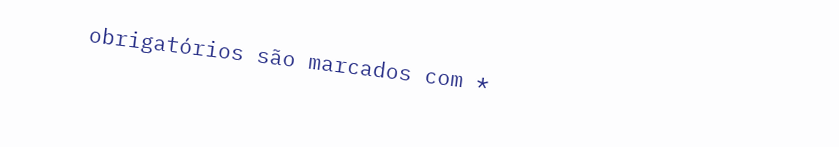obrigatórios são marcados com *